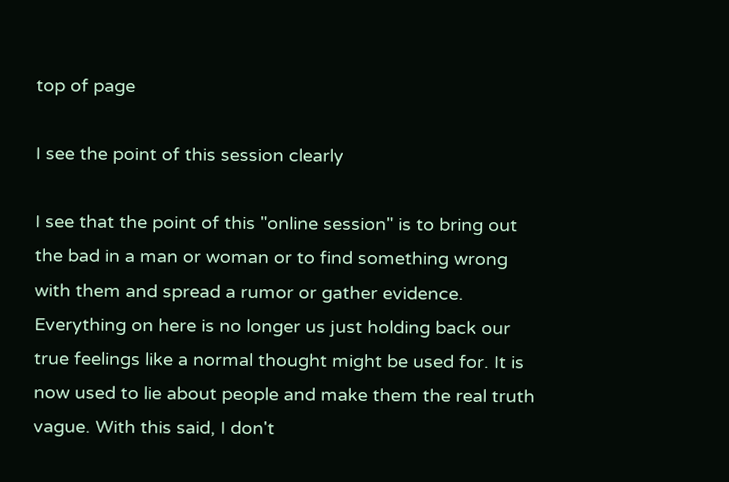top of page

I see the point of this session clearly

I see that the point of this "online session" is to bring out the bad in a man or woman or to find something wrong with them and spread a rumor or gather evidence. Everything on here is no longer us just holding back our true feelings like a normal thought might be used for. It is now used to lie about people and make them the real truth vague. With this said, I don't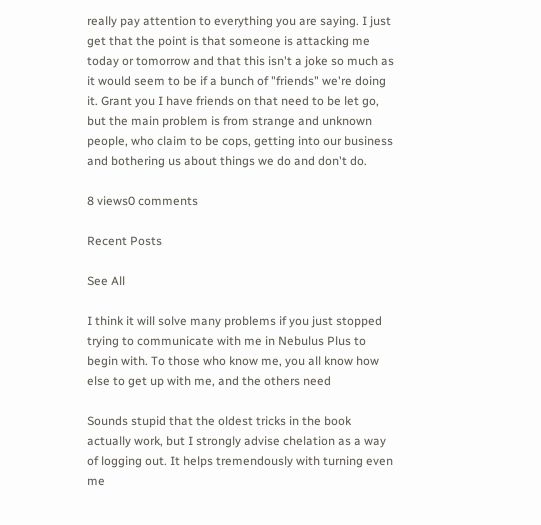really pay attention to everything you are saying. I just get that the point is that someone is attacking me today or tomorrow and that this isn't a joke so much as it would seem to be if a bunch of "friends" we're doing it. Grant you I have friends on that need to be let go, but the main problem is from strange and unknown people, who claim to be cops, getting into our business and bothering us about things we do and don't do.

8 views0 comments

Recent Posts

See All

I think it will solve many problems if you just stopped trying to communicate with me in Nebulus Plus to begin with. To those who know me, you all know how else to get up with me, and the others need

Sounds stupid that the oldest tricks in the book actually work, but I strongly advise chelation as a way of logging out. It helps tremendously with turning even me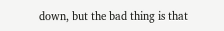down, but the bad thing is that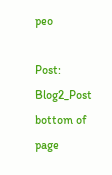peo

Post: Blog2_Post
bottom of page